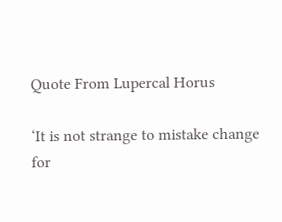Quote From Lupercal Horus

‘It is not strange to mistake change for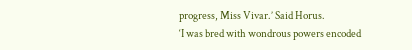progress, Miss Vivar.’ Said Horus.
‘I was bred with wondrous powers encoded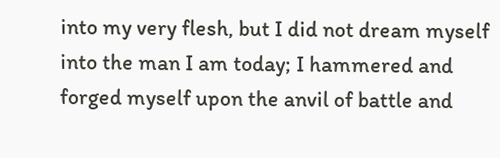into my very flesh, but I did not dream myself into the man I am today; I hammered and forged myself upon the anvil of battle and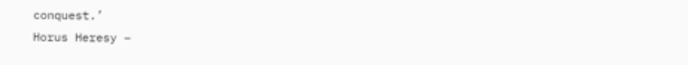conquest.’
Horus Heresy –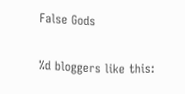False Gods

%d bloggers like this: